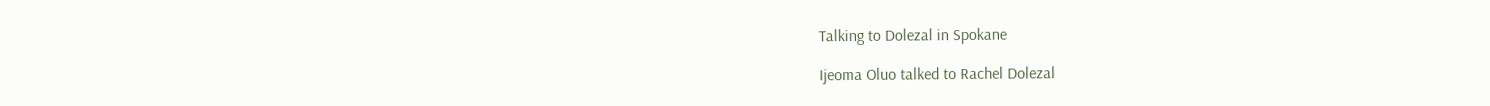Talking to Dolezal in Spokane

Ijeoma Oluo talked to Rachel Dolezal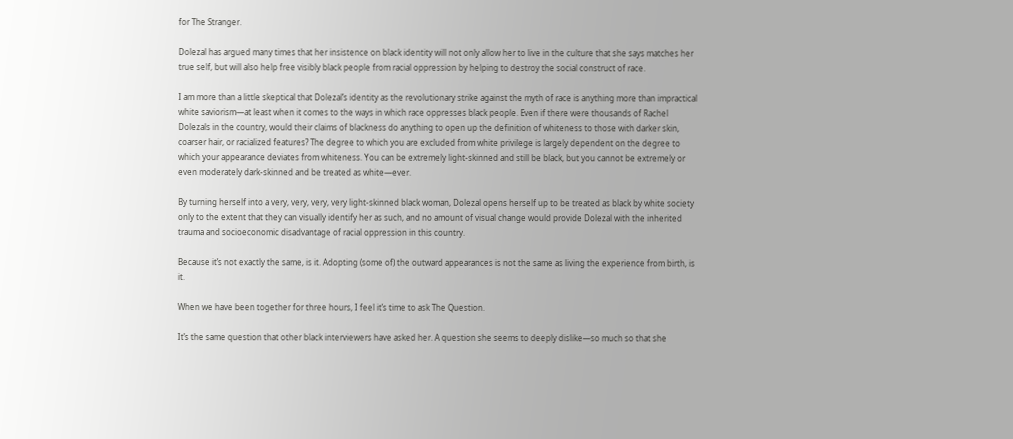for The Stranger.

Dolezal has argued many times that her insistence on black identity will not only allow her to live in the culture that she says matches her true self, but will also help free visibly black people from racial oppression by helping to destroy the social construct of race.

I am more than a little skeptical that Dolezal’s identity as the revolutionary strike against the myth of race is anything more than impractical white saviorism—at least when it comes to the ways in which race oppresses black people. Even if there were thousands of Rachel Dolezals in the country, would their claims of blackness do anything to open up the definition of whiteness to those with darker skin, coarser hair, or racialized features? The degree to which you are excluded from white privilege is largely dependent on the degree to which your appearance deviates from whiteness. You can be extremely light-skinned and still be black, but you cannot be extremely or even moderately dark-skinned and be treated as white—ever.

By turning herself into a very, very, very, very light-skinned black woman, Dolezal opens herself up to be treated as black by white society only to the extent that they can visually identify her as such, and no amount of visual change would provide Dolezal with the inherited trauma and socioeconomic disadvantage of racial oppression in this country.

Because it’s not exactly the same, is it. Adopting (some of) the outward appearances is not the same as living the experience from birth, is it.

When we have been together for three hours, I feel it’s time to ask The Question.

It’s the same question that other black interviewers have asked her. A question she seems to deeply dislike—so much so that she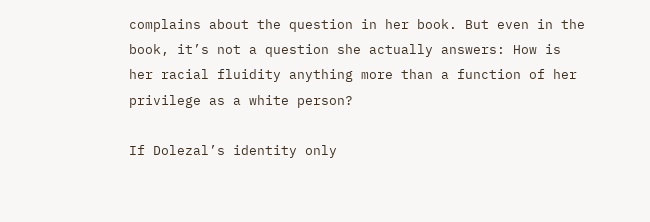complains about the question in her book. But even in the book, it’s not a question she actually answers: How is her racial fluidity anything more than a function of her privilege as a white person?

If Dolezal’s identity only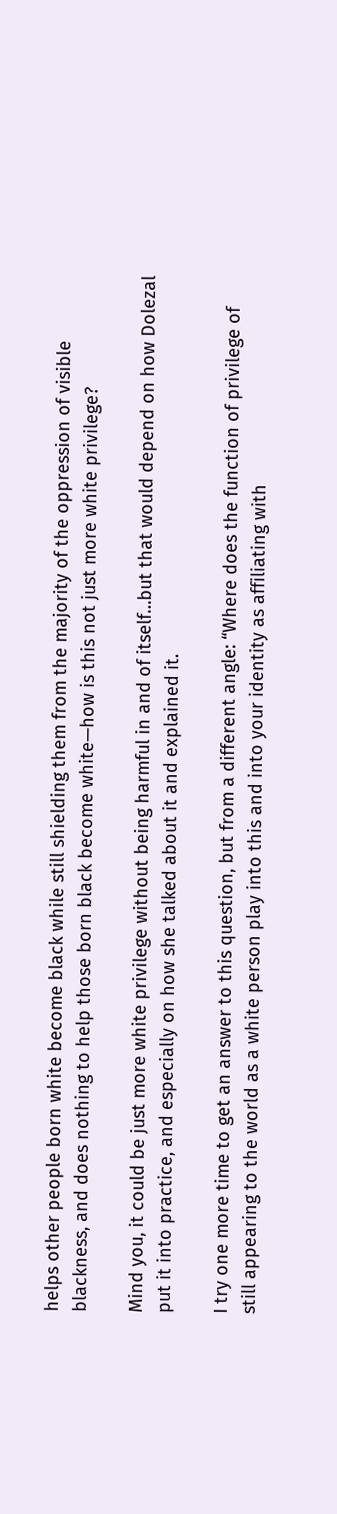helps other people born white become black while still shielding them from the majority of the oppression of visible blackness, and does nothing to help those born black become white—how is this not just more white privilege?

Mind you, it could be just more white privilege without being harmful in and of itself…but that would depend on how Dolezal put it into practice, and especially on how she talked about it and explained it.

I try one more time to get an answer to this question, but from a different angle: “Where does the function of privilege of still appearing to the world as a white person play into this and into your identity as affiliating with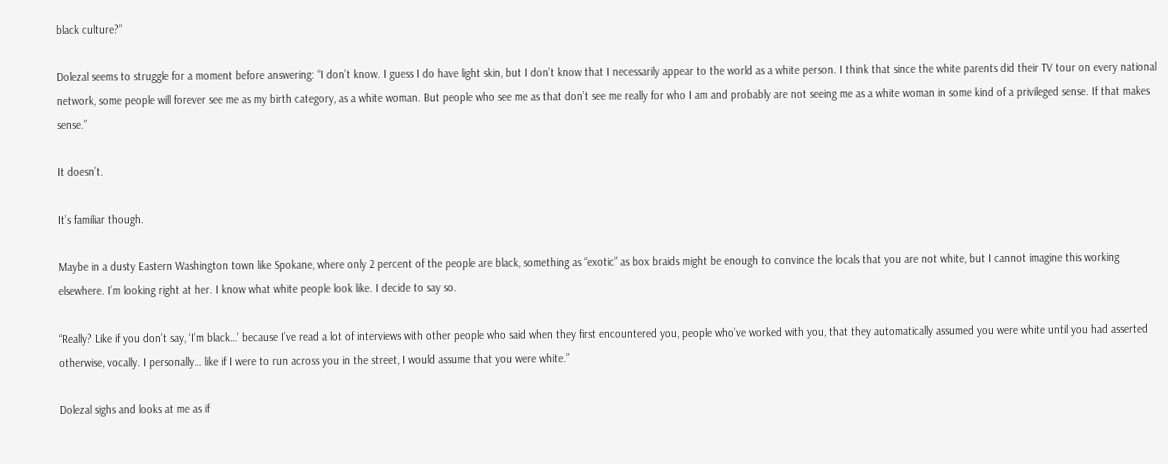black culture?”

Dolezal seems to struggle for a moment before answering: “I don’t know. I guess I do have light skin, but I don’t know that I necessarily appear to the world as a white person. I think that since the white parents did their TV tour on every national network, some people will forever see me as my birth category, as a white woman. But people who see me as that don’t see me really for who I am and probably are not seeing me as a white woman in some kind of a privileged sense. If that makes sense.”

It doesn’t.

It’s familiar though.

Maybe in a dusty Eastern Washington town like Spokane, where only 2 percent of the people are black, something as “exotic” as box braids might be enough to convince the locals that you are not white, but I cannot imagine this working elsewhere. I’m looking right at her. I know what white people look like. I decide to say so.

“Really? Like if you don’t say, ‘I’m black…’ because I’ve read a lot of interviews with other people who said when they first encountered you, people who’ve worked with you, that they automatically assumed you were white until you had asserted otherwise, vocally. I personally… like if I were to run across you in the street, I would assume that you were white.”

Dolezal sighs and looks at me as if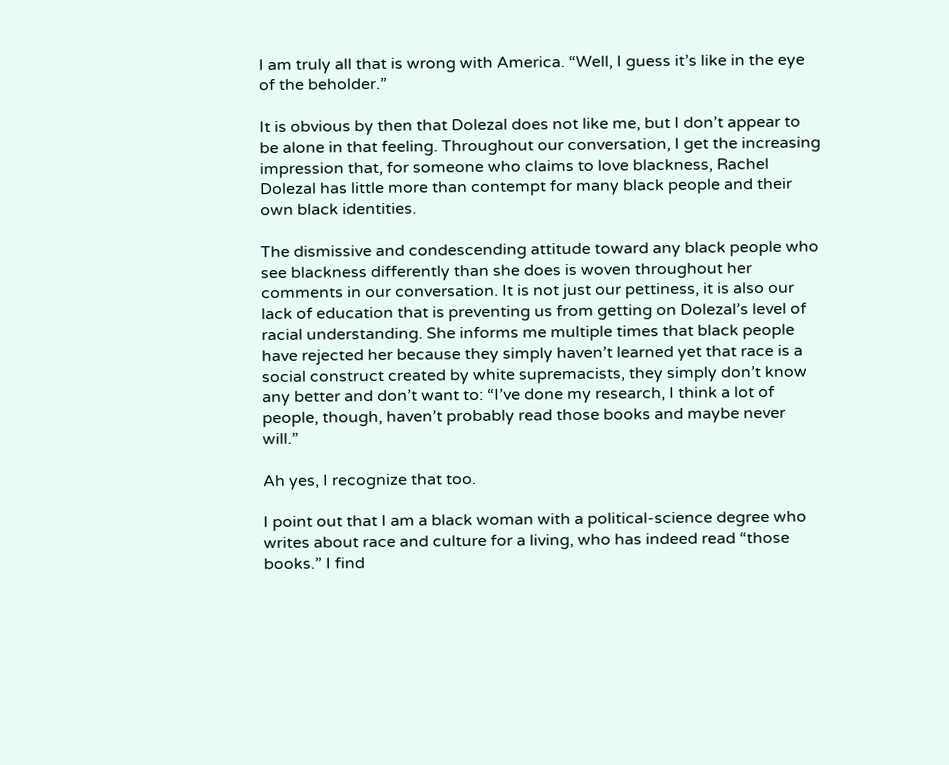I am truly all that is wrong with America. “Well, I guess it’s like in the eye of the beholder.”

It is obvious by then that Dolezal does not like me, but I don’t appear to be alone in that feeling. Throughout our conversation, I get the increasing impression that, for someone who claims to love blackness, Rachel Dolezal has little more than contempt for many black people and their own black identities.

The dismissive and condescending attitude toward any black people who see blackness differently than she does is woven throughout her comments in our conversation. It is not just our pettiness, it is also our lack of education that is preventing us from getting on Dolezal’s level of racial understanding. She informs me multiple times that black people have rejected her because they simply haven’t learned yet that race is a social construct created by white supremacists, they simply don’t know any better and don’t want to: “I’ve done my research, I think a lot of people, though, haven’t probably read those books and maybe never will.”

Ah yes, I recognize that too.

I point out that I am a black woman with a political-science degree who writes about race and culture for a living, who has indeed read “those books.” I find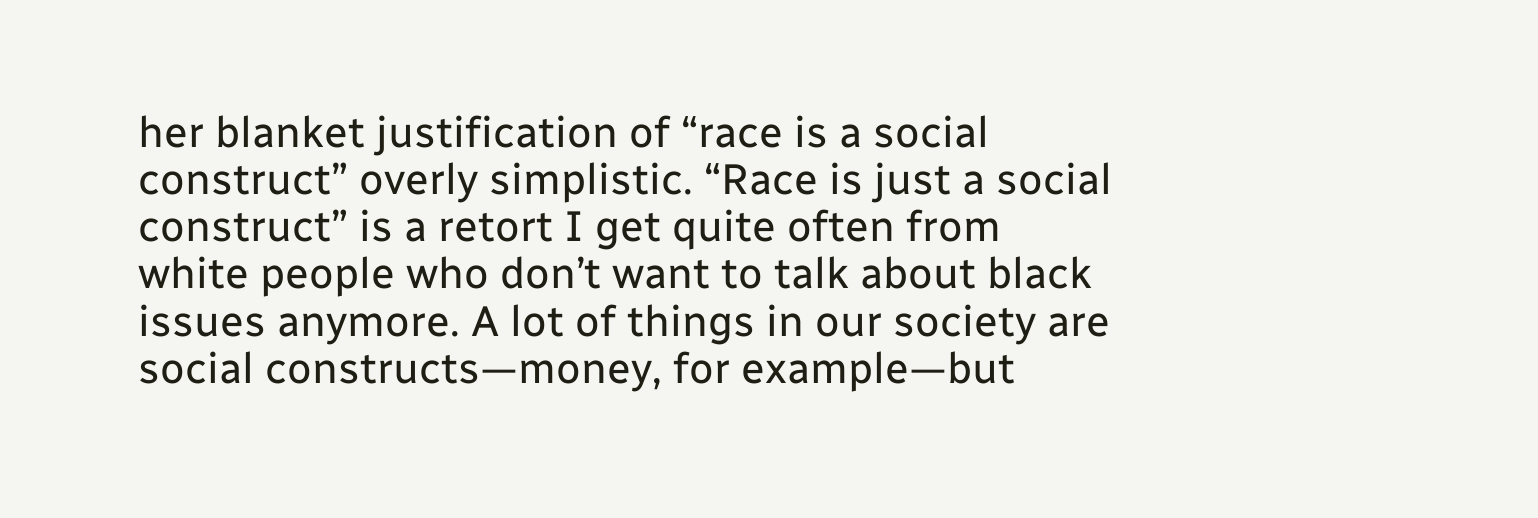her blanket justification of “race is a social construct” overly simplistic. “Race is just a social construct” is a retort I get quite often from white people who don’t want to talk about black issues anymore. A lot of things in our society are social constructs—money, for example—but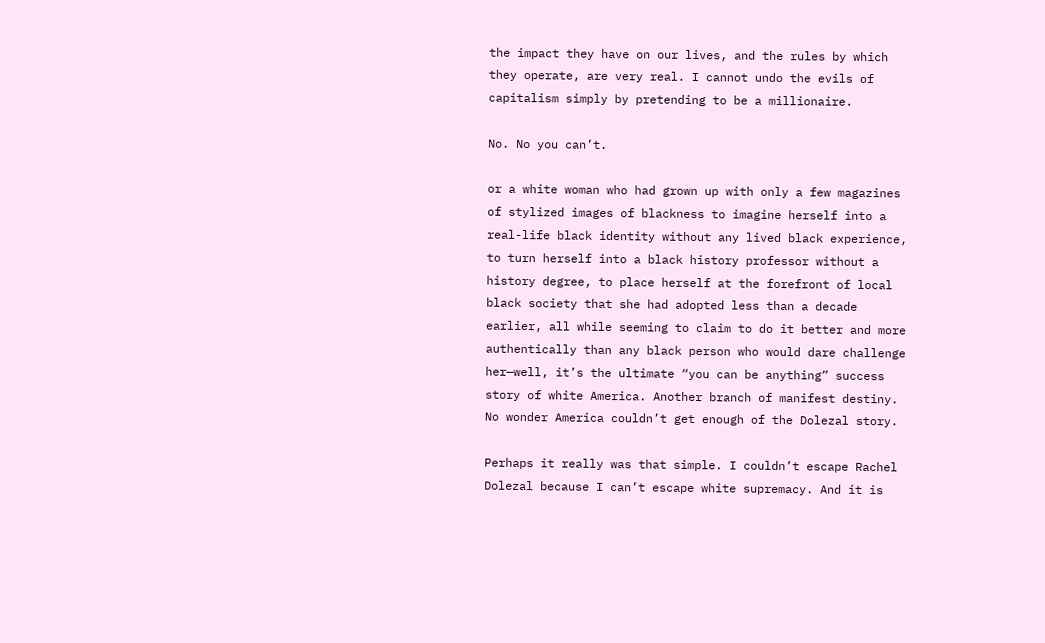the impact they have on our lives, and the rules by which they operate, are very real. I cannot undo the evils of capitalism simply by pretending to be a millionaire.

No. No you can’t.

or a white woman who had grown up with only a few magazines of stylized images of blackness to imagine herself into a real-life black identity without any lived black experience, to turn herself into a black history professor without a history degree, to place herself at the forefront of local black society that she had adopted less than a decade earlier, all while seeming to claim to do it better and more authentically than any black person who would dare challenge her—well, it’s the ultimate “you can be anything” success story of white America. Another branch of manifest destiny. No wonder America couldn’t get enough of the Dolezal story.

Perhaps it really was that simple. I couldn’t escape Rachel Dolezal because I can’t escape white supremacy. And it is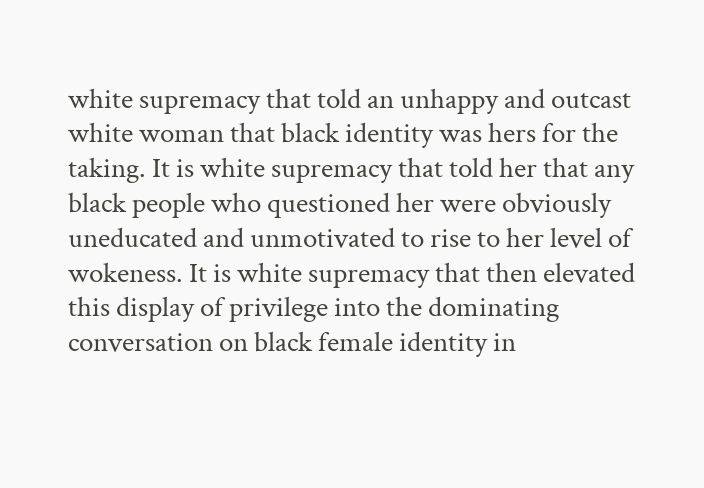white supremacy that told an unhappy and outcast white woman that black identity was hers for the taking. It is white supremacy that told her that any black people who questioned her were obviously uneducated and unmotivated to rise to her level of wokeness. It is white supremacy that then elevated this display of privilege into the dominating conversation on black female identity in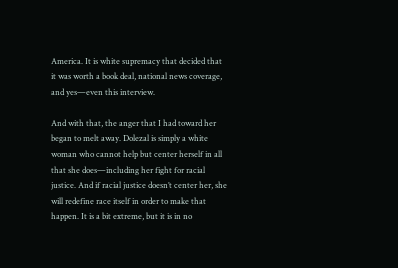America. It is white supremacy that decided that it was worth a book deal, national news coverage, and yes—even this interview.

And with that, the anger that I had toward her began to melt away. Dolezal is simply a white woman who cannot help but center herself in all that she does—including her fight for racial justice. And if racial justice doesn’t center her, she will redefine race itself in order to make that happen. It is a bit extreme, but it is in no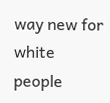way new for white people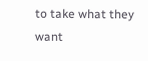to take what they want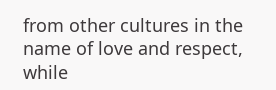from other cultures in the name of love and respect, while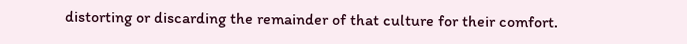distorting or discarding the remainder of that culture for their comfort.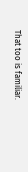That too is familiar.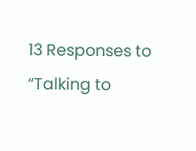13 Responses to “Talking to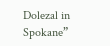Dolezal in Spokane”